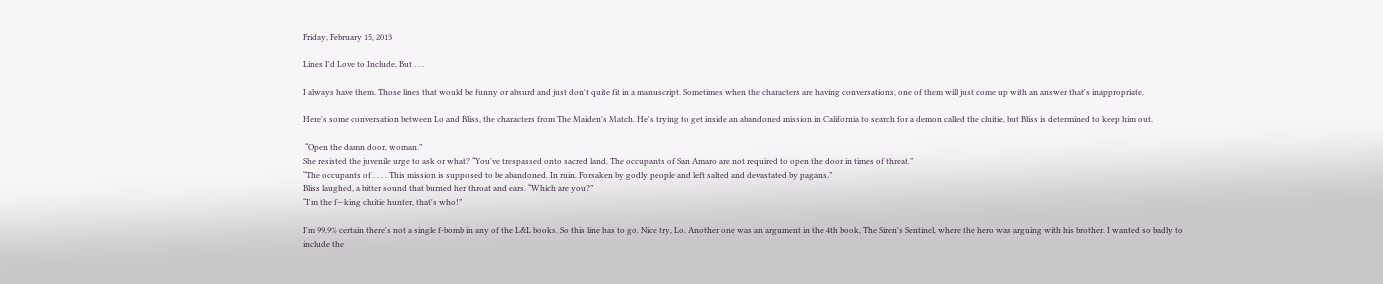Friday, February 15, 2013

Lines I'd Love to Include, But . . .

I always have them. Those lines that would be funny or absurd and just don't quite fit in a manuscript. Sometimes when the characters are having conversations, one of them will just come up with an answer that's inappropriate.

Here's some conversation between Lo and Bliss, the characters from The Maiden's Match. He's trying to get inside an abandoned mission in California to search for a demon called the cluitie, but Bliss is determined to keep him out.

 “Open the damn door, woman.”
She resisted the juvenile urge to ask or what? “You've trespassed onto sacred land. The occupants of San Amaro are not required to open the door in times of threat.”
“The occupants of . . . . This mission is supposed to be abandoned. In ruin. Forsaken by godly people and left salted and devastated by pagans.”
Bliss laughed, a bitter sound that burned her throat and ears. “Which are you?”
“I'm the f—king cluitie hunter, that's who!”

I'm 99.9% certain there's not a single f-bomb in any of the L&L books. So this line has to go. Nice try, Lo. Another one was an argument in the 4th book, The Siren's Sentinel, where the hero was arguing with his brother. I wanted so badly to include the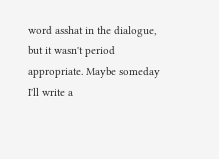word asshat in the dialogue, but it wasn't period appropriate. Maybe someday I'll write a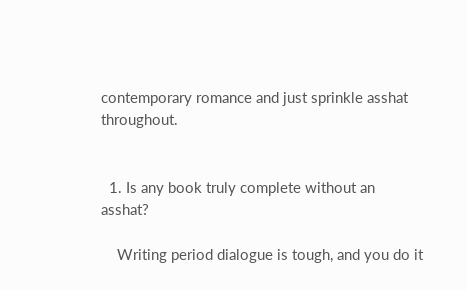contemporary romance and just sprinkle asshat throughout.


  1. Is any book truly complete without an asshat?

    Writing period dialogue is tough, and you do it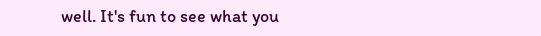well. It's fun to see what you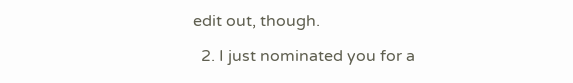edit out, though.

  2. I just nominated you for a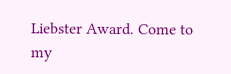Liebster Award. Come to my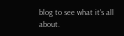blog to see what it's all about.